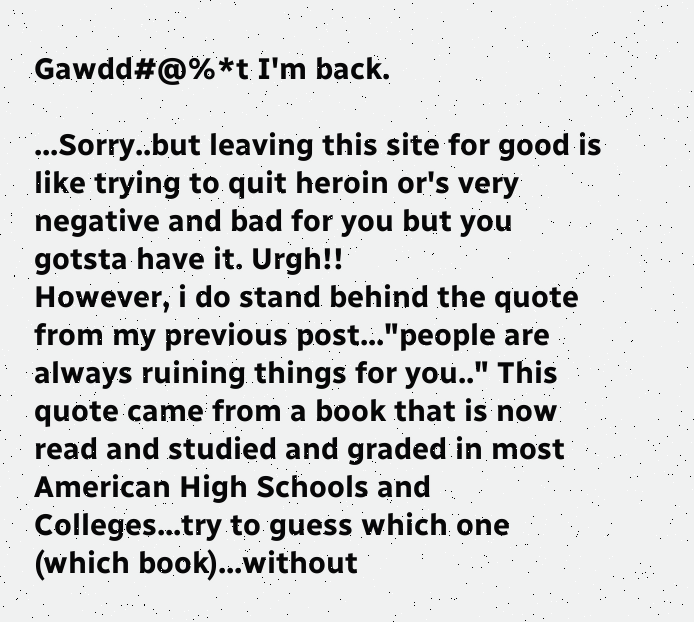Gawdd#@%*t I'm back.

...Sorry..but leaving this site for good is like trying to quit heroin or's very negative and bad for you but you gotsta have it. Urgh!!
However, i do stand behind the quote from my previous post..."people are always ruining things for you.." This quote came from a book that is now read and studied and graded in most American High Schools and Colleges...try to guess which one (which book)...without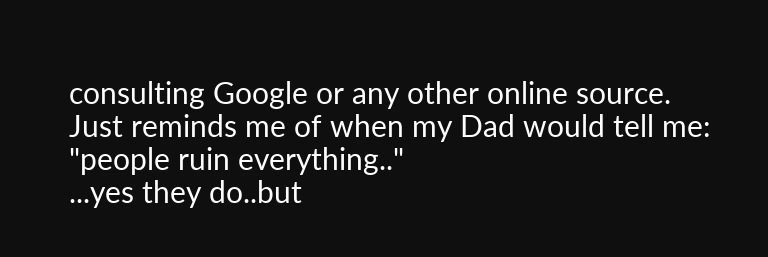consulting Google or any other online source.
Just reminds me of when my Dad would tell me: "people ruin everything.."
...yes they do..but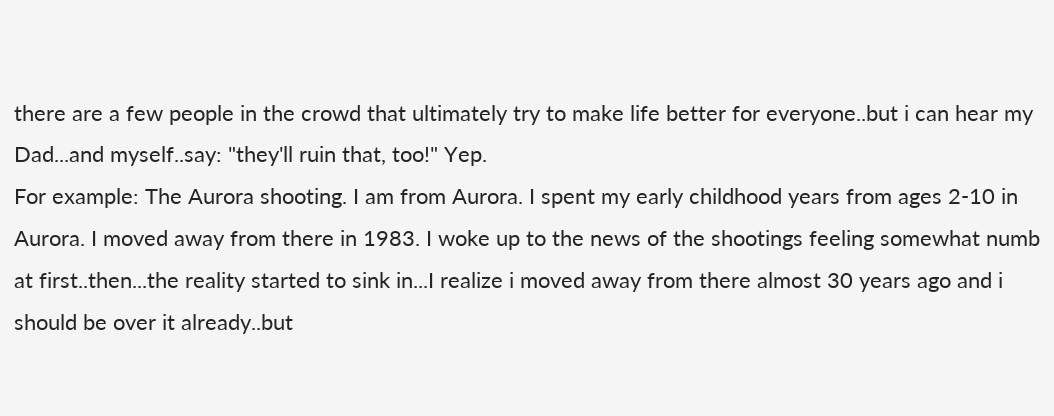there are a few people in the crowd that ultimately try to make life better for everyone..but i can hear my Dad...and myself..say: "they'll ruin that, too!" Yep.
For example: The Aurora shooting. I am from Aurora. I spent my early childhood years from ages 2-10 in Aurora. I moved away from there in 1983. I woke up to the news of the shootings feeling somewhat numb at first..then...the reality started to sink in...I realize i moved away from there almost 30 years ago and i should be over it already..but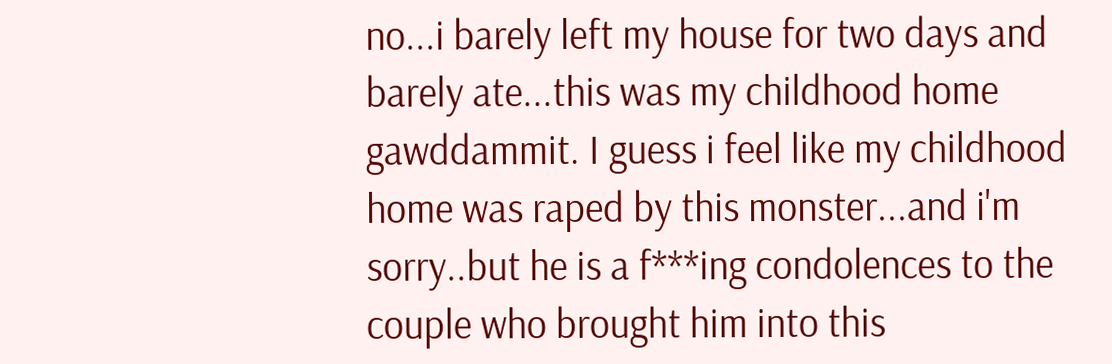no...i barely left my house for two days and barely ate...this was my childhood home gawddammit. I guess i feel like my childhood home was raped by this monster...and i'm sorry..but he is a f***ing condolences to the couple who brought him into this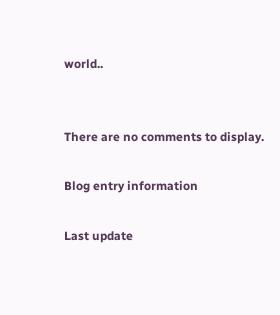world..


There are no comments to display.

Blog entry information

Last update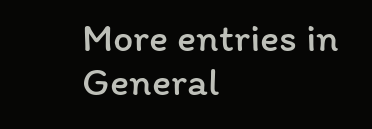More entries in General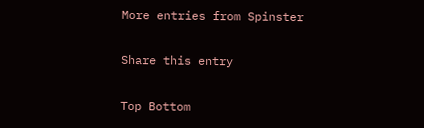More entries from Spinster

Share this entry

Top Bottom